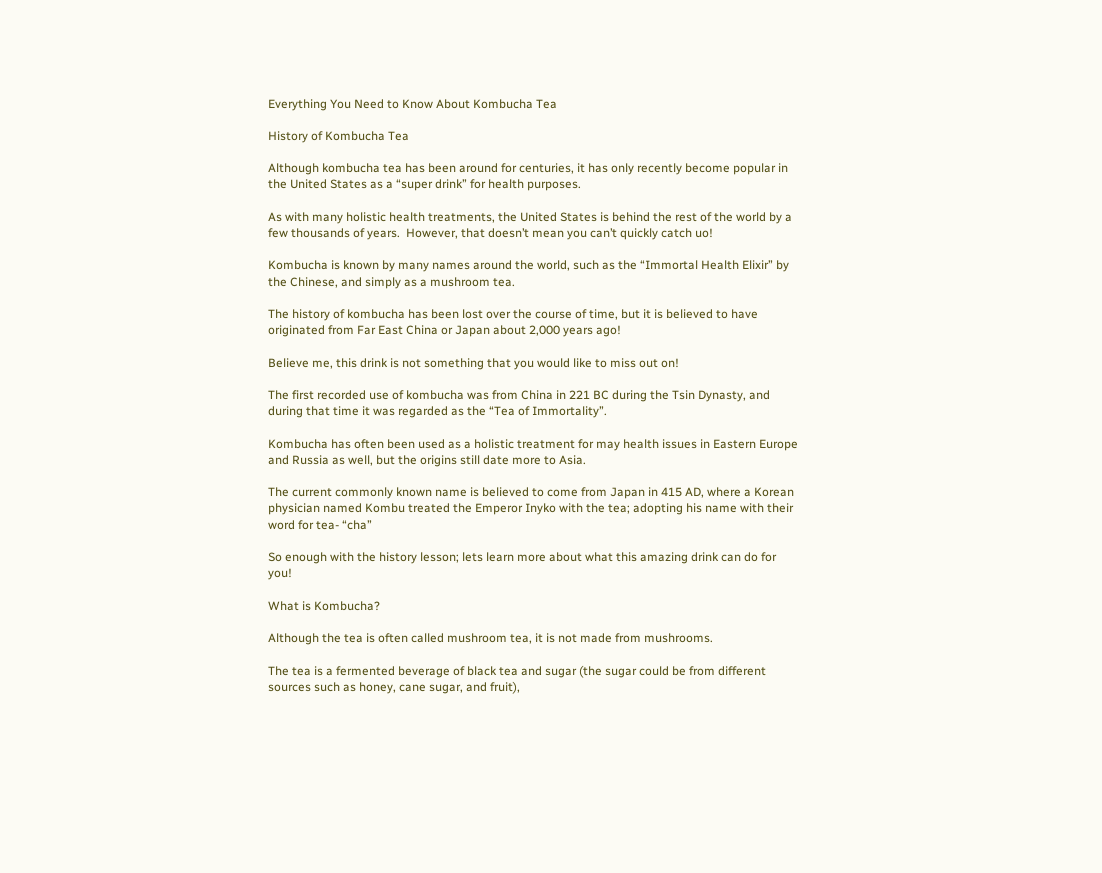Everything You Need to Know About Kombucha Tea

History of Kombucha Tea

Although kombucha tea has been around for centuries, it has only recently become popular in the United States as a “super drink” for health purposes.

As with many holistic health treatments, the United States is behind the rest of the world by a few thousands of years.  However, that doesn’t mean you can’t quickly catch uo!

Kombucha is known by many names around the world, such as the “Immortal Health Elixir” by the Chinese, and simply as a mushroom tea.

The history of kombucha has been lost over the course of time, but it is believed to have originated from Far East China or Japan about 2,000 years ago!

Believe me, this drink is not something that you would like to miss out on!

The first recorded use of kombucha was from China in 221 BC during the Tsin Dynasty, and during that time it was regarded as the “Tea of Immortality”.

Kombucha has often been used as a holistic treatment for may health issues in Eastern Europe and Russia as well, but the origins still date more to Asia.

The current commonly known name is believed to come from Japan in 415 AD, where a Korean physician named Kombu treated the Emperor Inyko with the tea; adopting his name with their word for tea- “cha”

So enough with the history lesson; lets learn more about what this amazing drink can do for you!

What is Kombucha?

Although the tea is often called mushroom tea, it is not made from mushrooms.

The tea is a fermented beverage of black tea and sugar (the sugar could be from different sources such as honey, cane sugar, and fruit),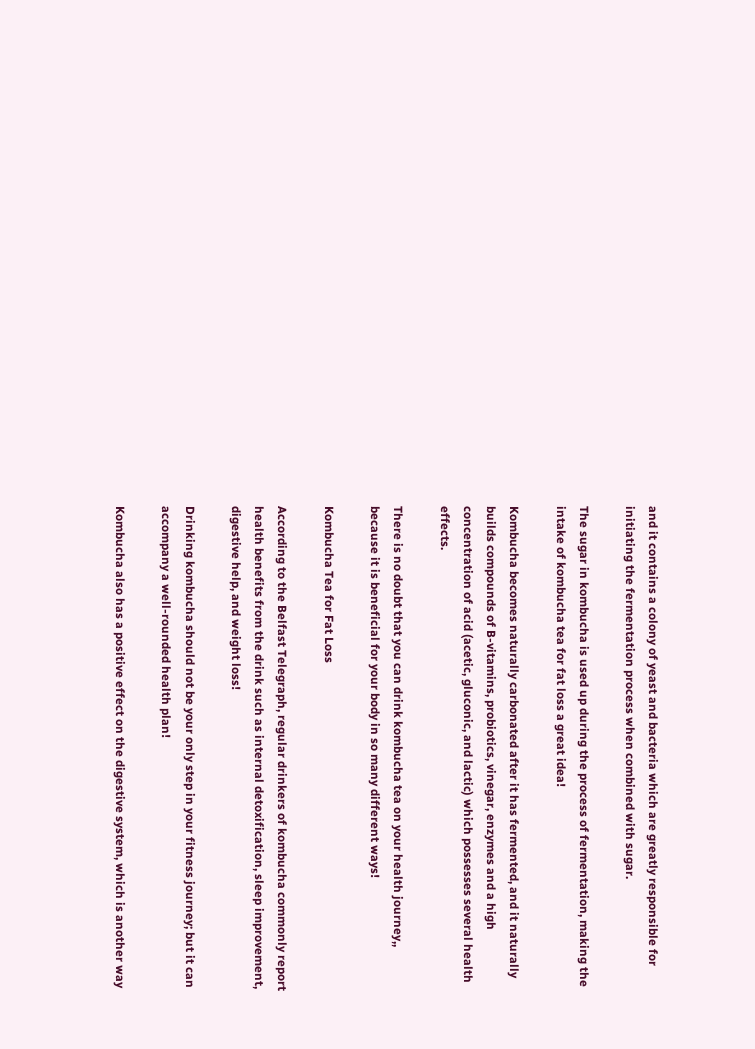and it contains a colony of yeast and bacteria which are greatly responsible for initiating the fermentation process when combined with sugar.

The sugar in kombucha is used up during the process of fermentation, making the intake of kombucha tea for fat loss a great idea!

Kombucha becomes naturally carbonated after it has fermented, and it naturally builds compounds of B-vitamins, probiotics, vinegar, enzymes and a high concentration of acid (acetic, gluconic, and lactic) which possesses several health effects.

There is no doubt that you can drink kombucha tea on your health journey,, because it is beneficial for your body in so many different ways!

Kombucha Tea for Fat Loss

According to the Belfast Telegraph, regular drinkers of kombucha commonly report health benefits from the drink such as internal detoxification, sleep improvement, digestive help, and weight loss!

Drinking kombucha should not be your only step in your fitness journey; but it can accompany a well-rounded health plan!

Kombucha also has a positive effect on the digestive system, which is another way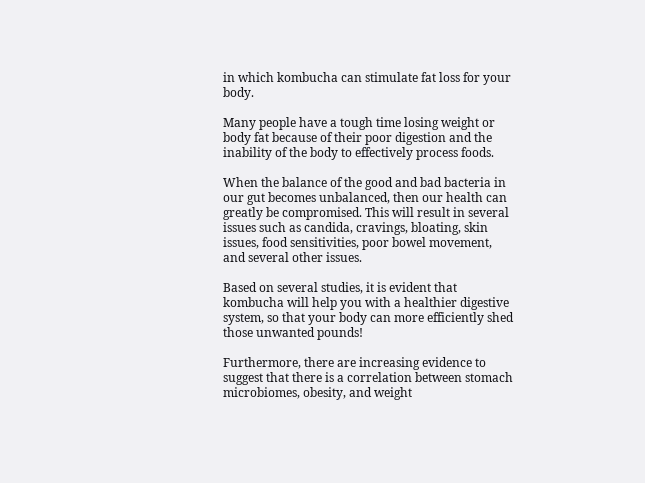in which kombucha can stimulate fat loss for your body.

Many people have a tough time losing weight or body fat because of their poor digestion and the inability of the body to effectively process foods.

When the balance of the good and bad bacteria in our gut becomes unbalanced, then our health can greatly be compromised. This will result in several issues such as candida, cravings, bloating, skin issues, food sensitivities, poor bowel movement, and several other issues.

Based on several studies, it is evident that kombucha will help you with a healthier digestive system, so that your body can more efficiently shed those unwanted pounds!

Furthermore, there are increasing evidence to suggest that there is a correlation between stomach microbiomes, obesity, and weight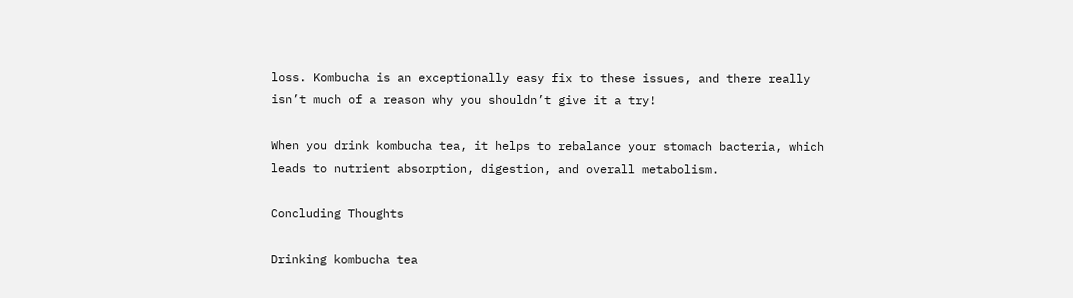loss. Kombucha is an exceptionally easy fix to these issues, and there really isn’t much of a reason why you shouldn’t give it a try!

When you drink kombucha tea, it helps to rebalance your stomach bacteria, which leads to nutrient absorption, digestion, and overall metabolism.

Concluding Thoughts

Drinking kombucha tea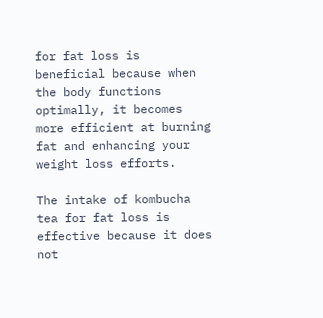for fat loss is beneficial because when the body functions optimally, it becomes more efficient at burning fat and enhancing your weight loss efforts.

The intake of kombucha tea for fat loss is effective because it does not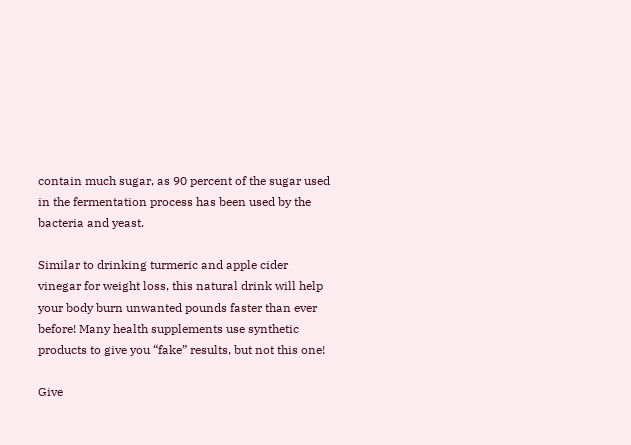contain much sugar, as 90 percent of the sugar used in the fermentation process has been used by the bacteria and yeast.

Similar to drinking turmeric and apple cider vinegar for weight loss, this natural drink will help your body burn unwanted pounds faster than ever before! Many health supplements use synthetic products to give you “fake” results, but not this one!

Give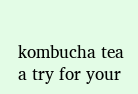kombucha tea a try for your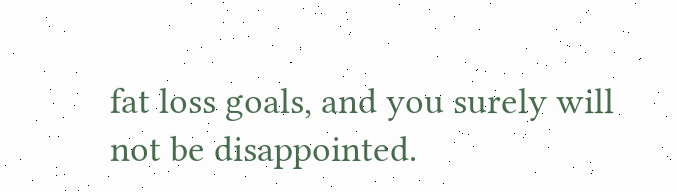fat loss goals, and you surely will not be disappointed.